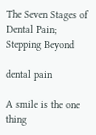The Seven Stages of Dental Pain; Stepping Beyond

dental pain

A smile is the one thing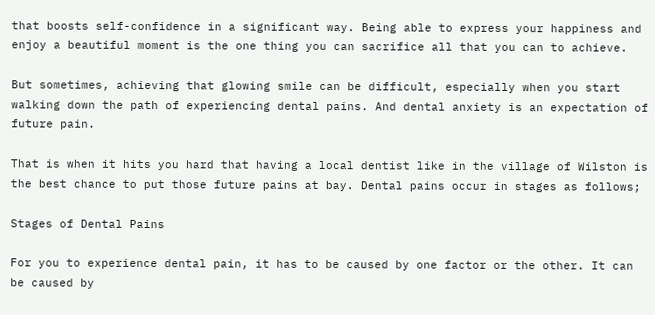that boosts self-confidence in a significant way. Being able to express your happiness and enjoy a beautiful moment is the one thing you can sacrifice all that you can to achieve.

But sometimes, achieving that glowing smile can be difficult, especially when you start walking down the path of experiencing dental pains. And dental anxiety is an expectation of future pain.

That is when it hits you hard that having a local dentist like in the village of Wilston is the best chance to put those future pains at bay. Dental pains occur in stages as follows;

Stages of Dental Pains

For you to experience dental pain, it has to be caused by one factor or the other. It can be caused by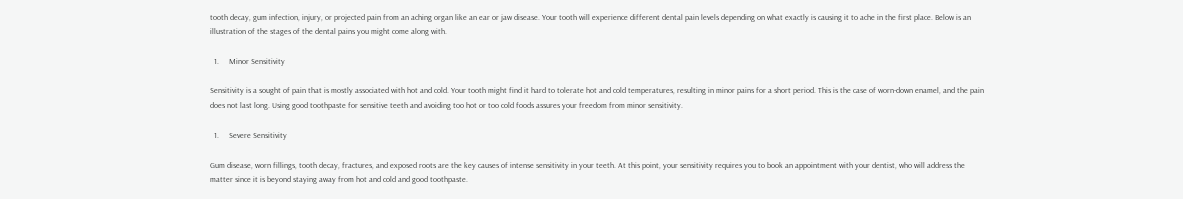tooth decay, gum infection, injury, or projected pain from an aching organ like an ear or jaw disease. Your tooth will experience different dental pain levels depending on what exactly is causing it to ache in the first place. Below is an illustration of the stages of the dental pains you might come along with.

  1.     Minor Sensitivity

Sensitivity is a sought of pain that is mostly associated with hot and cold. Your tooth might find it hard to tolerate hot and cold temperatures, resulting in minor pains for a short period. This is the case of worn-down enamel, and the pain does not last long. Using good toothpaste for sensitive teeth and avoiding too hot or too cold foods assures your freedom from minor sensitivity.

  1.     Severe Sensitivity

Gum disease, worn fillings, tooth decay, fractures, and exposed roots are the key causes of intense sensitivity in your teeth. At this point, your sensitivity requires you to book an appointment with your dentist, who will address the matter since it is beyond staying away from hot and cold and good toothpaste.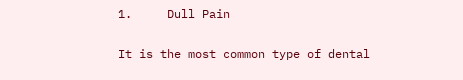1.     Dull Pain

It is the most common type of dental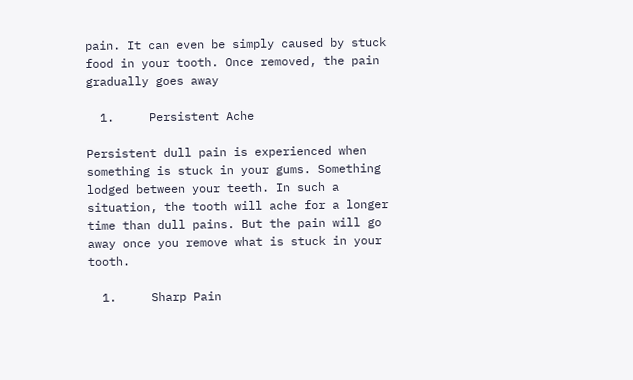pain. It can even be simply caused by stuck food in your tooth. Once removed, the pain gradually goes away

  1.     Persistent Ache

Persistent dull pain is experienced when something is stuck in your gums. Something lodged between your teeth. In such a situation, the tooth will ache for a longer time than dull pains. But the pain will go away once you remove what is stuck in your tooth.

  1.     Sharp Pain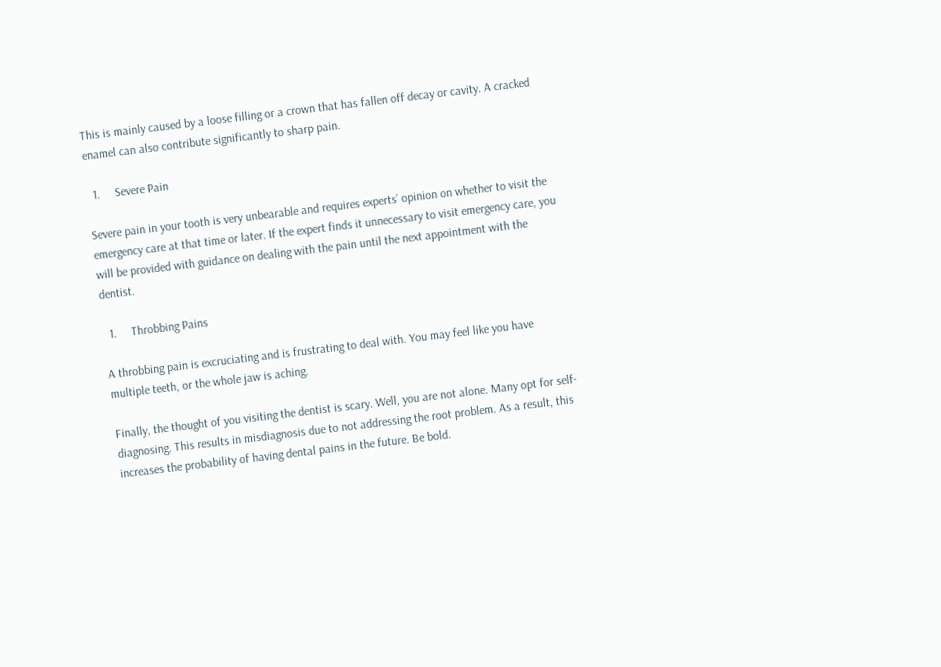This is mainly caused by a loose filling or a crown that has fallen off decay or cavity. A cracked enamel can also contribute significantly to sharp pain.

  1.     Severe Pain

Severe pain in your tooth is very unbearable and requires experts’ opinion on whether to visit the emergency care at that time or later. If the expert finds it unnecessary to visit emergency care, you will be provided with guidance on dealing with the pain until the next appointment with the dentist.

  1.     Throbbing Pains

A throbbing pain is excruciating and is frustrating to deal with. You may feel like you have multiple teeth, or the whole jaw is aching.

Finally, the thought of you visiting the dentist is scary. Well, you are not alone. Many opt for self-diagnosing. This results in misdiagnosis due to not addressing the root problem. As a result, this increases the probability of having dental pains in the future. Be bold.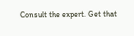Consult the expert. Get that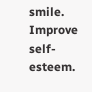smile. Improve self-esteem.